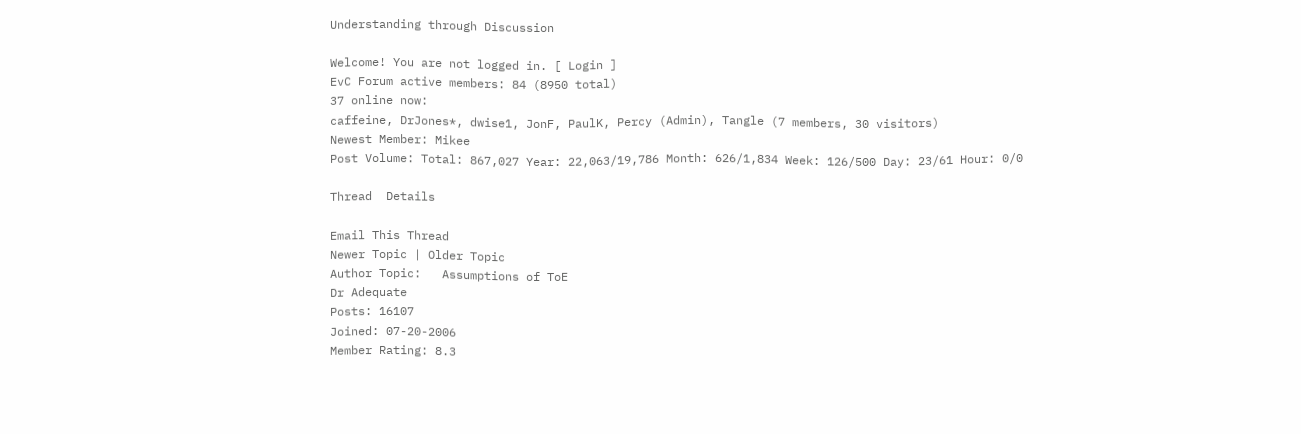Understanding through Discussion

Welcome! You are not logged in. [ Login ]
EvC Forum active members: 84 (8950 total)
37 online now:
caffeine, DrJones*, dwise1, JonF, PaulK, Percy (Admin), Tangle (7 members, 30 visitors)
Newest Member: Mikee
Post Volume: Total: 867,027 Year: 22,063/19,786 Month: 626/1,834 Week: 126/500 Day: 23/61 Hour: 0/0

Thread  Details

Email This Thread
Newer Topic | Older Topic
Author Topic:   Assumptions of ToE
Dr Adequate
Posts: 16107
Joined: 07-20-2006
Member Rating: 8.3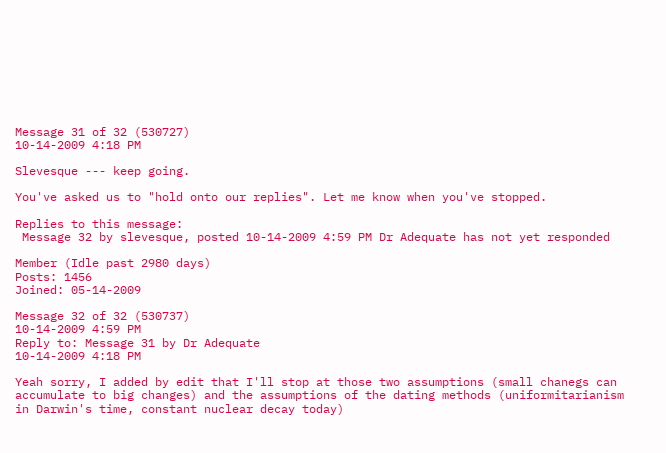Message 31 of 32 (530727)
10-14-2009 4:18 PM

Slevesque --- keep going.

You've asked us to "hold onto our replies". Let me know when you've stopped.

Replies to this message:
 Message 32 by slevesque, posted 10-14-2009 4:59 PM Dr Adequate has not yet responded

Member (Idle past 2980 days)
Posts: 1456
Joined: 05-14-2009

Message 32 of 32 (530737)
10-14-2009 4:59 PM
Reply to: Message 31 by Dr Adequate
10-14-2009 4:18 PM

Yeah sorry, I added by edit that I'll stop at those two assumptions (small chanegs can accumulate to big changes) and the assumptions of the dating methods (uniformitarianism in Darwin's time, constant nuclear decay today)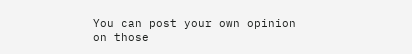You can post your own opinion on those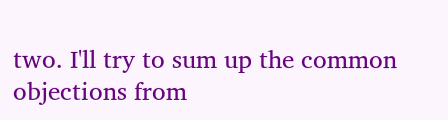two. I'll try to sum up the common objections from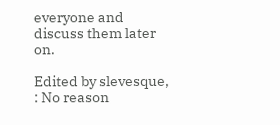everyone and discuss them later on.

Edited by slevesque, : No reason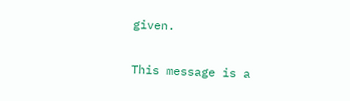given.

This message is a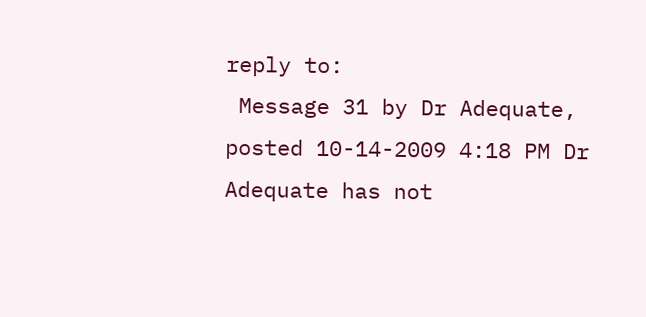reply to:
 Message 31 by Dr Adequate, posted 10-14-2009 4:18 PM Dr Adequate has not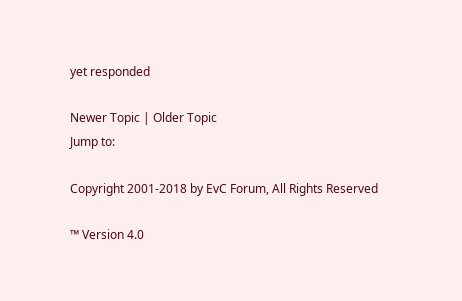yet responded

Newer Topic | Older Topic
Jump to:

Copyright 2001-2018 by EvC Forum, All Rights Reserved

™ Version 4.0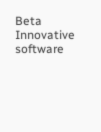Beta
Innovative software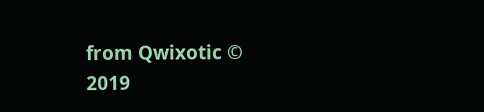from Qwixotic © 2019